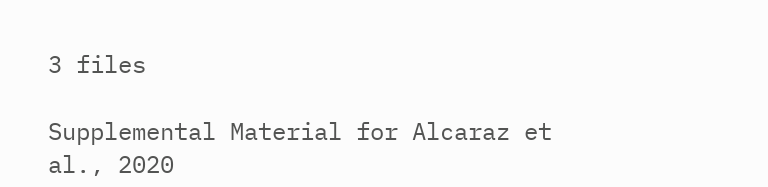3 files

Supplemental Material for Alcaraz et al., 2020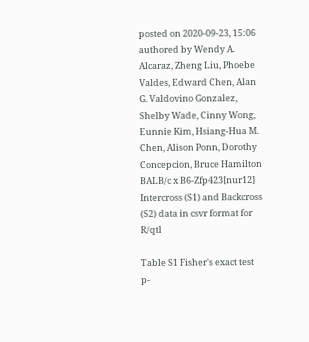posted on 2020-09-23, 15:06 authored by Wendy A. Alcaraz, Zheng Liu, Phoebe Valdes, Edward Chen, Alan G. Valdovino Gonzalez, Shelby Wade, Cinny Wong, Eunnie Kim, Hsiang-Hua M. Chen, Alison Ponn, Dorothy Concepcion, Bruce Hamilton
BALB/c x B6-Zfp423[nur12] Intercross (S1) and Backcross (S2) data in csvr format for R/qtl

Table S1 Fisher's exact test p-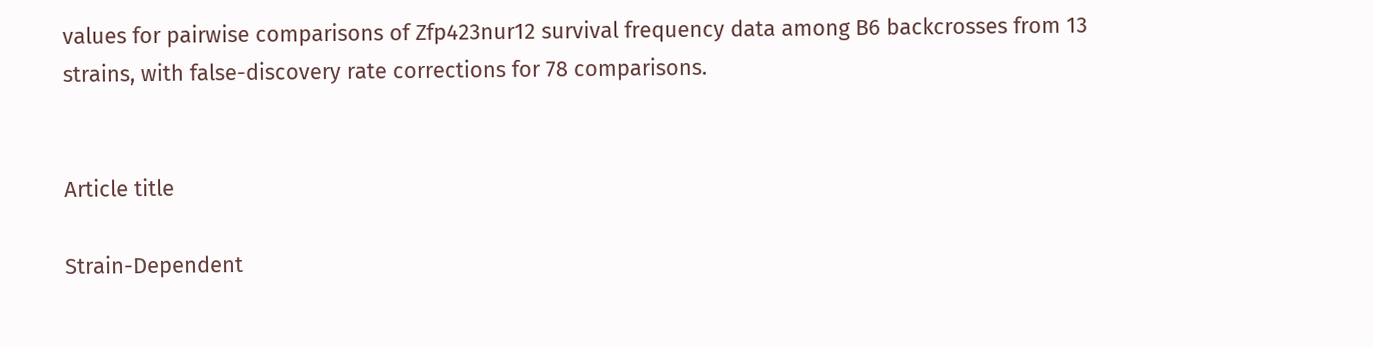values for pairwise comparisons of Zfp423nur12 survival frequency data among B6 backcrosses from 13 strains, with false-discovery rate corrections for 78 comparisons.


Article title

Strain-Dependent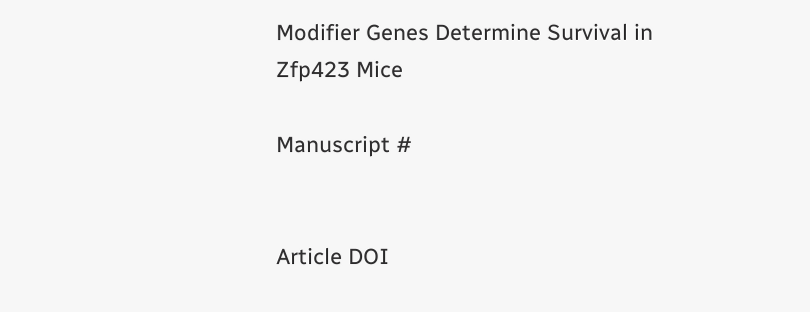Modifier Genes Determine Survival in Zfp423 Mice

Manuscript #


Article DOI